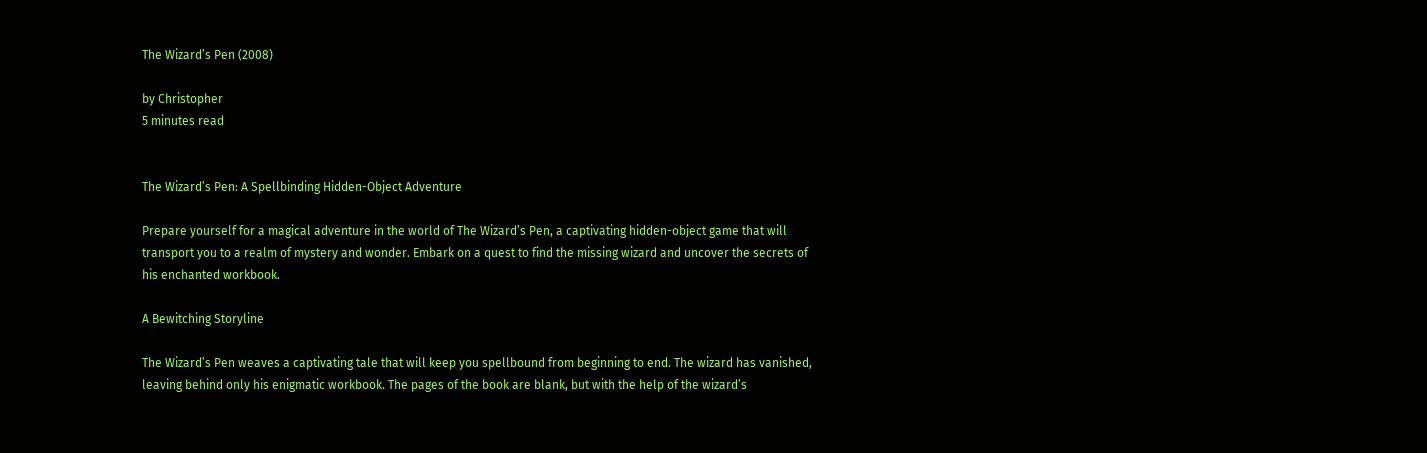The Wizard’s Pen (2008)

by Christopher
5 minutes read


The Wizard’s Pen: A Spellbinding Hidden-Object Adventure

Prepare yourself for a magical adventure in the world of The Wizard’s Pen, a captivating hidden-object game that will transport you to a realm of mystery and wonder. Embark on a quest to find the missing wizard and uncover the secrets of his enchanted workbook.

A Bewitching Storyline

The Wizard’s Pen weaves a captivating tale that will keep you spellbound from beginning to end. The wizard has vanished, leaving behind only his enigmatic workbook. The pages of the book are blank, but with the help of the wizard’s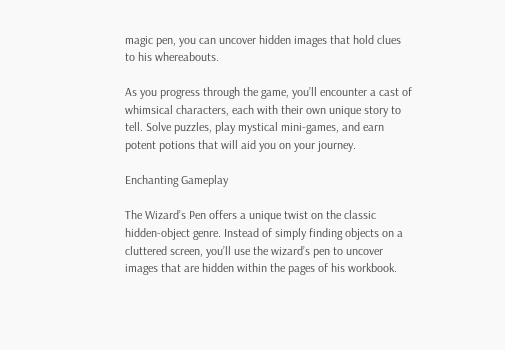magic pen, you can uncover hidden images that hold clues to his whereabouts.

As you progress through the game, you’ll encounter a cast of whimsical characters, each with their own unique story to tell. Solve puzzles, play mystical mini-games, and earn potent potions that will aid you on your journey.

Enchanting Gameplay

The Wizard’s Pen offers a unique twist on the classic hidden-object genre. Instead of simply finding objects on a cluttered screen, you’ll use the wizard’s pen to uncover images that are hidden within the pages of his workbook.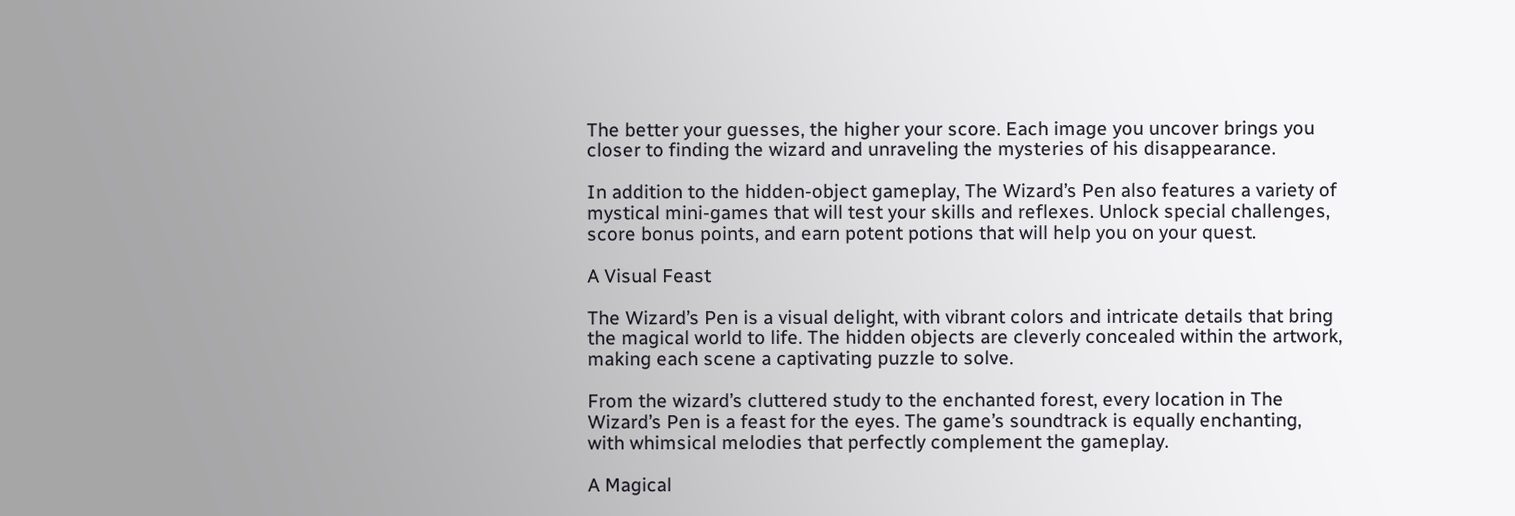The better your guesses, the higher your score. Each image you uncover brings you closer to finding the wizard and unraveling the mysteries of his disappearance.

In addition to the hidden-object gameplay, The Wizard’s Pen also features a variety of mystical mini-games that will test your skills and reflexes. Unlock special challenges, score bonus points, and earn potent potions that will help you on your quest.

A Visual Feast

The Wizard’s Pen is a visual delight, with vibrant colors and intricate details that bring the magical world to life. The hidden objects are cleverly concealed within the artwork, making each scene a captivating puzzle to solve.

From the wizard’s cluttered study to the enchanted forest, every location in The Wizard’s Pen is a feast for the eyes. The game’s soundtrack is equally enchanting, with whimsical melodies that perfectly complement the gameplay.

A Magical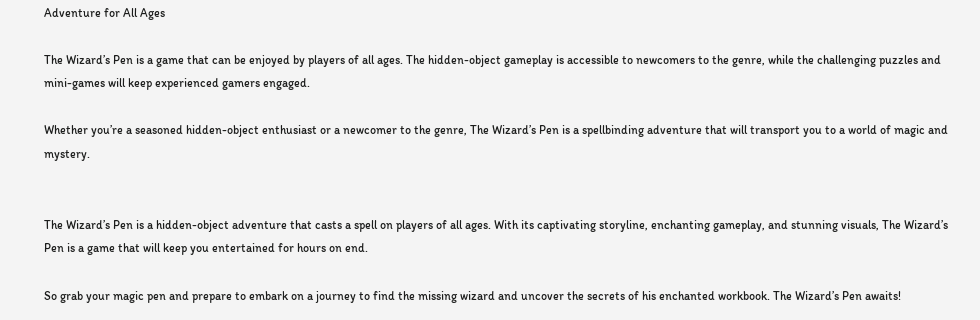Adventure for All Ages

The Wizard’s Pen is a game that can be enjoyed by players of all ages. The hidden-object gameplay is accessible to newcomers to the genre, while the challenging puzzles and mini-games will keep experienced gamers engaged.

Whether you’re a seasoned hidden-object enthusiast or a newcomer to the genre, The Wizard’s Pen is a spellbinding adventure that will transport you to a world of magic and mystery.


The Wizard’s Pen is a hidden-object adventure that casts a spell on players of all ages. With its captivating storyline, enchanting gameplay, and stunning visuals, The Wizard’s Pen is a game that will keep you entertained for hours on end.

So grab your magic pen and prepare to embark on a journey to find the missing wizard and uncover the secrets of his enchanted workbook. The Wizard’s Pen awaits!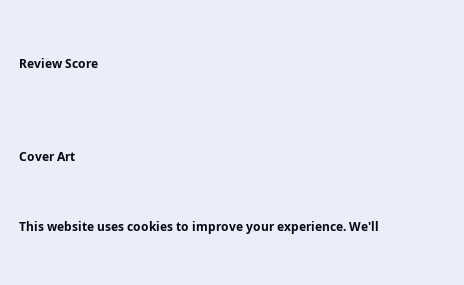Review Score



Cover Art


This website uses cookies to improve your experience. We'll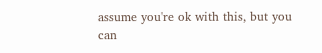assume you're ok with this, but you can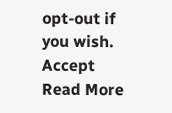opt-out if you wish. Accept Read More